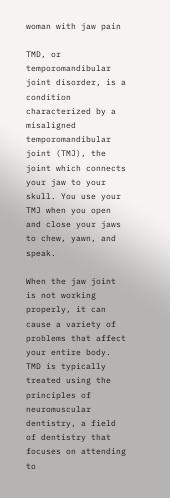woman with jaw pain

TMD, or temporomandibular joint disorder, is a condition characterized by a misaligned temporomandibular joint (TMJ), the joint which connects your jaw to your skull. You use your TMJ when you open and close your jaws to chew, yawn, and speak.

When the jaw joint is not working properly, it can cause a variety of problems that affect your entire body. TMD is typically treated using the principles of neuromuscular dentistry, a field of dentistry that focuses on attending to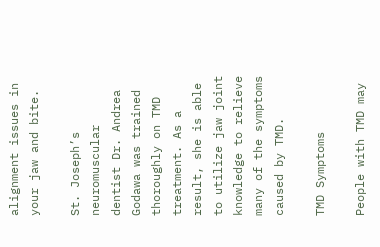alignment issues in your jaw and bite.

St. Joseph’s neuromuscular dentist Dr. Andrea Godawa was trained thoroughly on TMD treatment. As a result, she is able to utilize jaw joint knowledge to relieve many of the symptoms caused by TMD.

TMD Symptoms

People with TMD may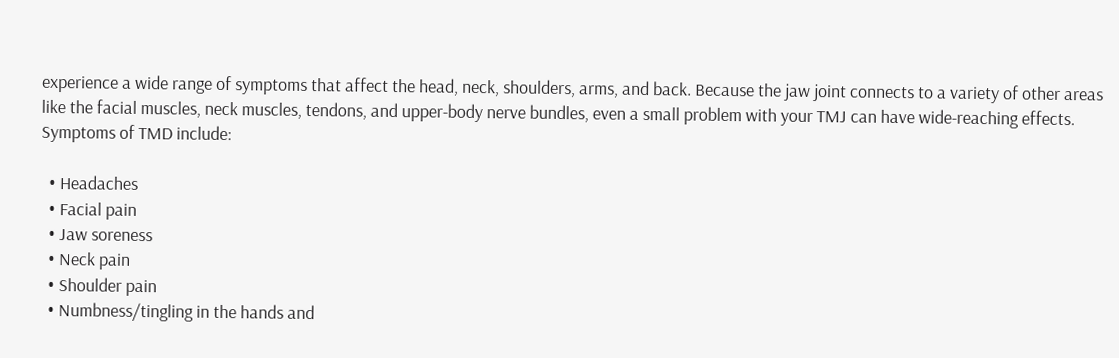experience a wide range of symptoms that affect the head, neck, shoulders, arms, and back. Because the jaw joint connects to a variety of other areas like the facial muscles, neck muscles, tendons, and upper-body nerve bundles, even a small problem with your TMJ can have wide-reaching effects. Symptoms of TMD include:

  • Headaches
  • Facial pain
  • Jaw soreness
  • Neck pain
  • Shoulder pain
  • Numbness/tingling in the hands and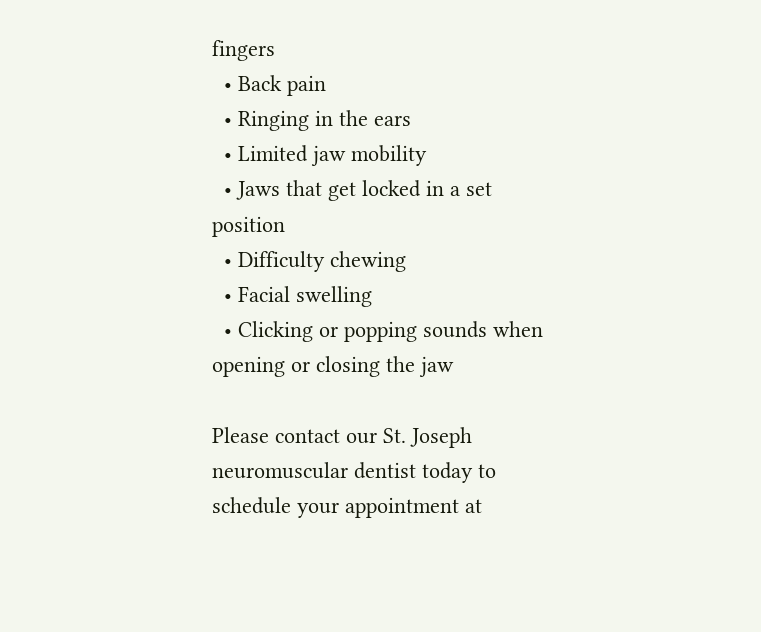fingers
  • Back pain
  • Ringing in the ears
  • Limited jaw mobility
  • Jaws that get locked in a set position
  • Difficulty chewing
  • Facial swelling
  • Clicking or popping sounds when opening or closing the jaw

Please contact our St. Joseph neuromuscular dentist today to schedule your appointment at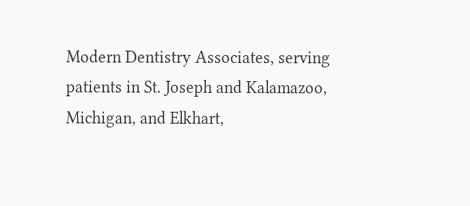Modern Dentistry Associates, serving patients in St. Joseph and Kalamazoo, Michigan, and Elkhart,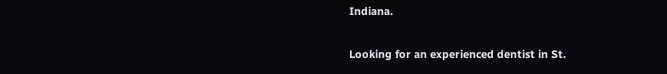Indiana.

Looking for an experienced dentist in St.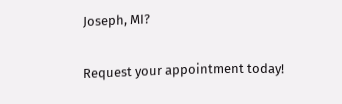Joseph, MI?

Request your appointment today!